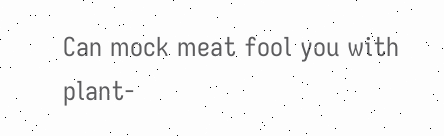Can mock meat fool you with plant-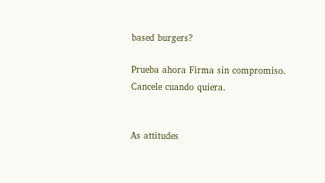based burgers?

Prueba ahora Firma sin compromiso. Cancele cuando quiera.


As attitudes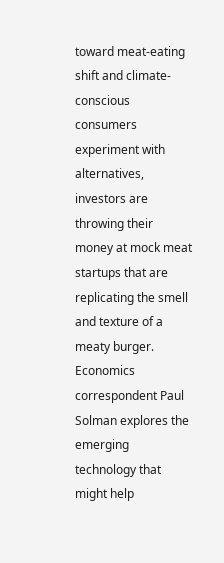toward meat-eating shift and climate-conscious consumers experiment with alternatives, investors are throwing their money at mock meat startups that are replicating the smell and texture of a meaty burger. Economics correspondent Paul Solman explores the emerging technology that might help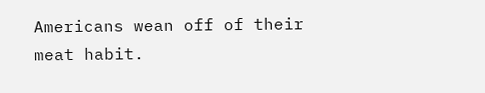Americans wean off of their meat habit.